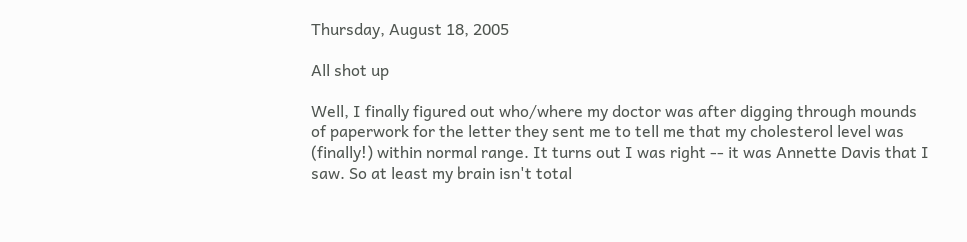Thursday, August 18, 2005

All shot up

Well, I finally figured out who/where my doctor was after digging through mounds of paperwork for the letter they sent me to tell me that my cholesterol level was (finally!) within normal range. It turns out I was right -- it was Annette Davis that I saw. So at least my brain isn't total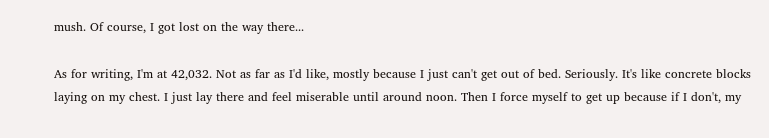mush. Of course, I got lost on the way there...

As for writing, I'm at 42,032. Not as far as I'd like, mostly because I just can't get out of bed. Seriously. It's like concrete blocks laying on my chest. I just lay there and feel miserable until around noon. Then I force myself to get up because if I don't, my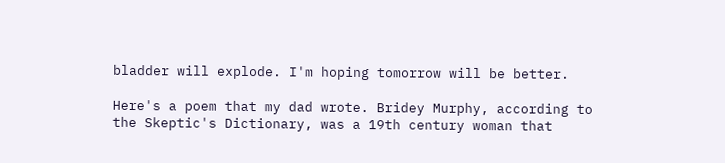bladder will explode. I'm hoping tomorrow will be better.

Here's a poem that my dad wrote. Bridey Murphy, according to the Skeptic's Dictionary, was a 19th century woman that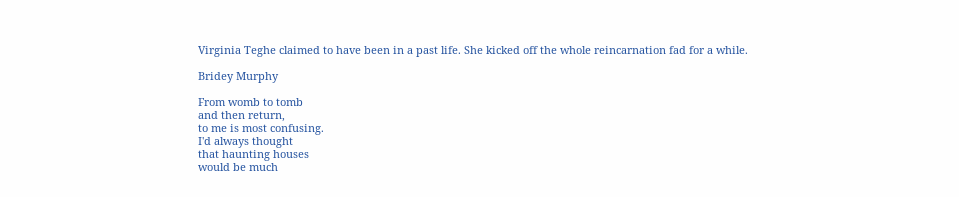Virginia Teghe claimed to have been in a past life. She kicked off the whole reincarnation fad for a while.

Bridey Murphy

From womb to tomb
and then return,
to me is most confusing.
I'd always thought
that haunting houses
would be much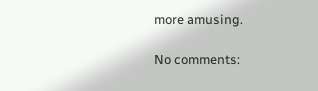more amusing.

No comments: